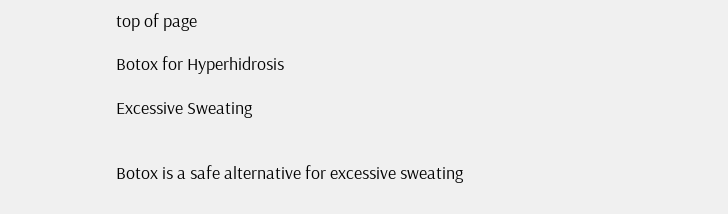top of page

Botox for Hyperhidrosis

Excessive Sweating


Botox is a safe alternative for excessive sweating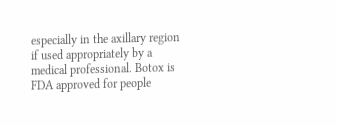especially in the axillary region if used appropriately by a medical professional. Botox is FDA approved for people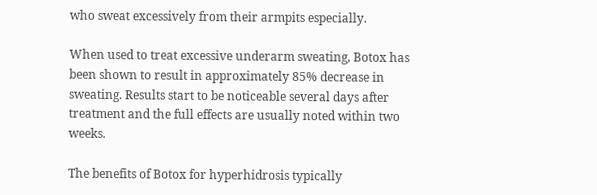who sweat excessively from their armpits especially.

When used to treat excessive underarm sweating, Botox has been shown to result in approximately 85% decrease in sweating. Results start to be noticeable several days after treatment and the full effects are usually noted within two weeks.

The benefits of Botox for hyperhidrosis typically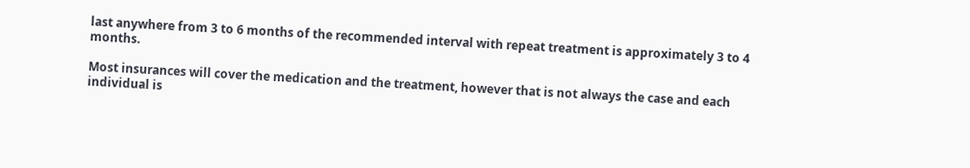last anywhere from 3 to 6 months of the recommended interval with repeat treatment is approximately 3 to 4 months.

Most insurances will cover the medication and the treatment, however that is not always the case and each individual is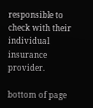responsible to check with their individual insurance provider.

bottom of page